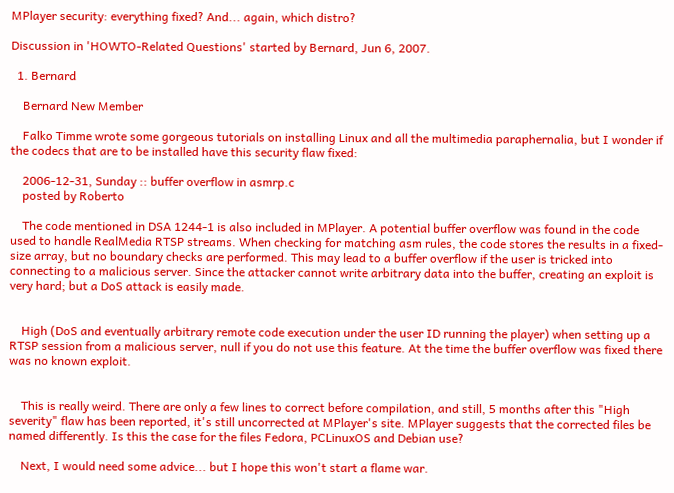MPlayer security: everything fixed? And... again, which distro?

Discussion in 'HOWTO-Related Questions' started by Bernard, Jun 6, 2007.

  1. Bernard

    Bernard New Member

    Falko Timme wrote some gorgeous tutorials on installing Linux and all the multimedia paraphernalia, but I wonder if the codecs that are to be installed have this security flaw fixed:

    2006-12-31, Sunday :: buffer overflow in asmrp.c
    posted by Roberto

    The code mentioned in DSA 1244-1 is also included in MPlayer. A potential buffer overflow was found in the code used to handle RealMedia RTSP streams. When checking for matching asm rules, the code stores the results in a fixed-size array, but no boundary checks are performed. This may lead to a buffer overflow if the user is tricked into connecting to a malicious server. Since the attacker cannot write arbitrary data into the buffer, creating an exploit is very hard; but a DoS attack is easily made.


    High (DoS and eventually arbitrary remote code execution under the user ID running the player) when setting up a RTSP session from a malicious server, null if you do not use this feature. At the time the buffer overflow was fixed there was no known exploit.


    This is really weird. There are only a few lines to correct before compilation, and still, 5 months after this "High severity" flaw has been reported, it's still uncorrected at MPlayer's site. MPlayer suggests that the corrected files be named differently. Is this the case for the files Fedora, PCLinuxOS and Debian use?

    Next, I would need some advice... but I hope this won't start a flame war.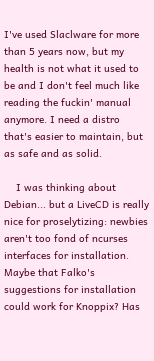I've used Slaclware for more than 5 years now, but my health is not what it used to be and I don't feel much like reading the fuckin' manual anymore. I need a distro that's easier to maintain, but as safe and as solid.

    I was thinking about Debian... but a LiveCD is really nice for proselytizing: newbies aren't too fond of ncurses interfaces for installation. Maybe that Falko's suggestions for installation could work for Knoppix? Has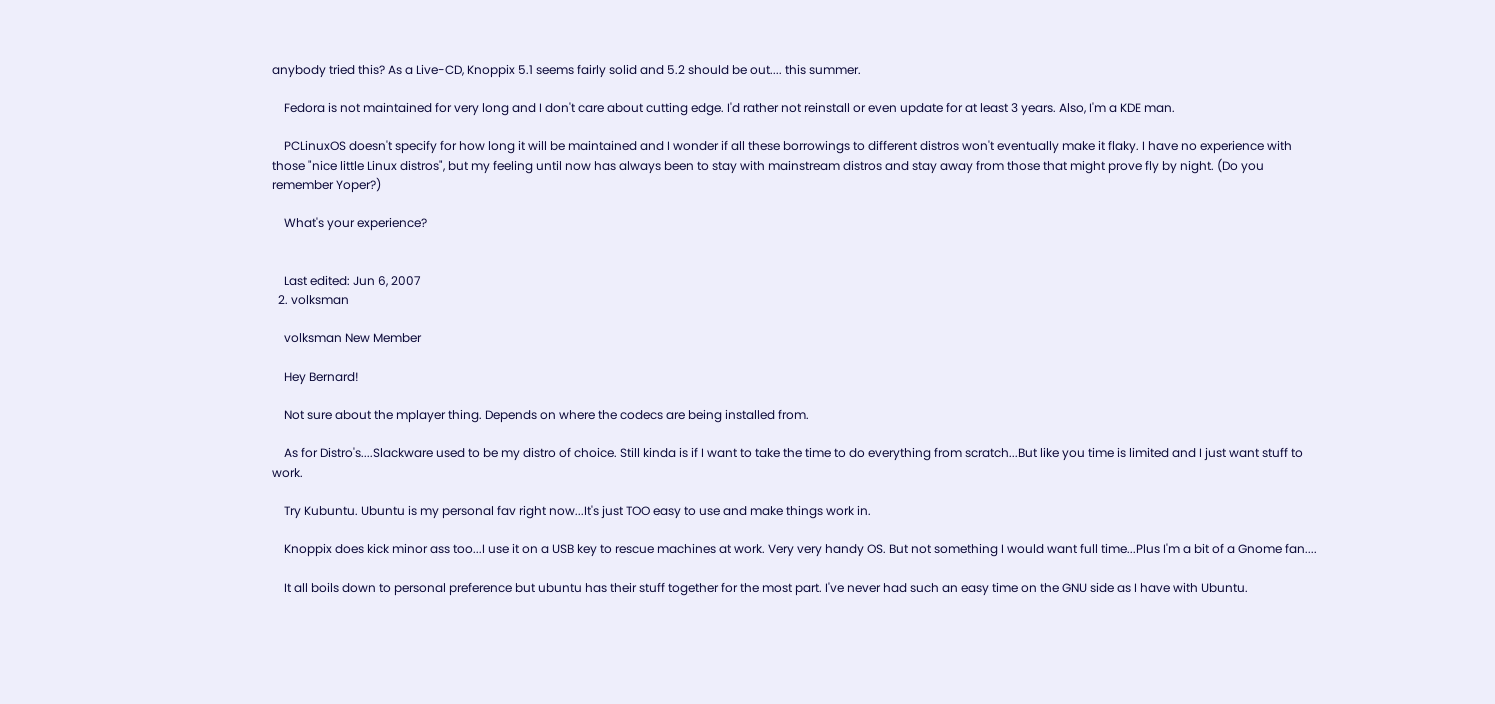anybody tried this? As a Live-CD, Knoppix 5.1 seems fairly solid and 5.2 should be out.... this summer.

    Fedora is not maintained for very long and I don't care about cutting edge. I'd rather not reinstall or even update for at least 3 years. Also, I'm a KDE man.

    PCLinuxOS doesn't specify for how long it will be maintained and I wonder if all these borrowings to different distros won't eventually make it flaky. I have no experience with those "nice little Linux distros", but my feeling until now has always been to stay with mainstream distros and stay away from those that might prove fly by night. (Do you remember Yoper?)

    What's your experience?


    Last edited: Jun 6, 2007
  2. volksman

    volksman New Member

    Hey Bernard!

    Not sure about the mplayer thing. Depends on where the codecs are being installed from.

    As for Distro's....Slackware used to be my distro of choice. Still kinda is if I want to take the time to do everything from scratch...But like you time is limited and I just want stuff to work.

    Try Kubuntu. Ubuntu is my personal fav right now...It's just TOO easy to use and make things work in.

    Knoppix does kick minor ass too...I use it on a USB key to rescue machines at work. Very very handy OS. But not something I would want full time...Plus I'm a bit of a Gnome fan....

    It all boils down to personal preference but ubuntu has their stuff together for the most part. I've never had such an easy time on the GNU side as I have with Ubuntu.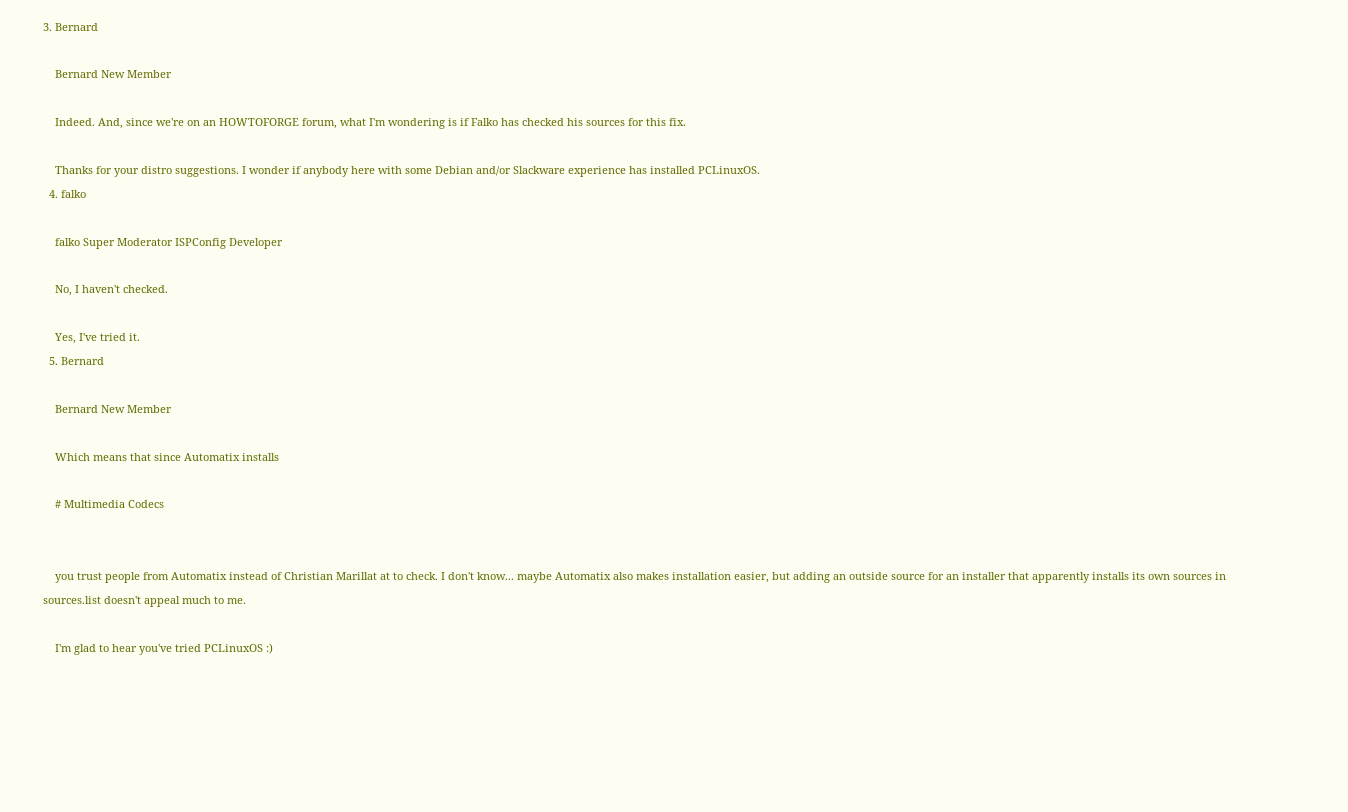3. Bernard

    Bernard New Member

    Indeed. And, since we're on an HOWTOFORGE forum, what I'm wondering is if Falko has checked his sources for this fix.

    Thanks for your distro suggestions. I wonder if anybody here with some Debian and/or Slackware experience has installed PCLinuxOS.
  4. falko

    falko Super Moderator ISPConfig Developer

    No, I haven't checked.

    Yes, I've tried it.
  5. Bernard

    Bernard New Member

    Which means that since Automatix installs

    # Multimedia Codecs


    you trust people from Automatix instead of Christian Marillat at to check. I don't know... maybe Automatix also makes installation easier, but adding an outside source for an installer that apparently installs its own sources in sources.list doesn't appeal much to me.

    I'm glad to hear you've tried PCLinuxOS :)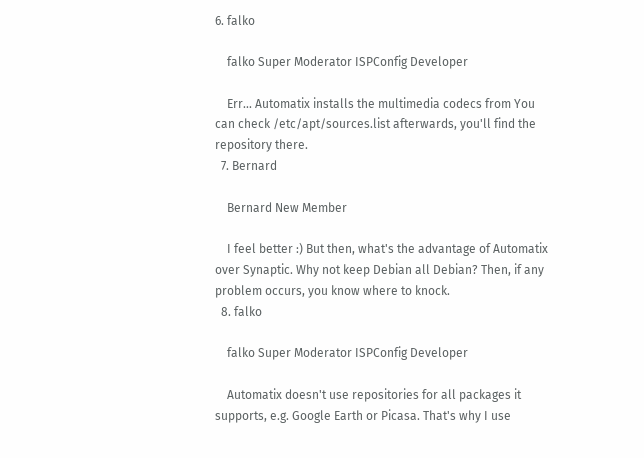6. falko

    falko Super Moderator ISPConfig Developer

    Err... Automatix installs the multimedia codecs from You can check /etc/apt/sources.list afterwards, you'll find the repository there.
  7. Bernard

    Bernard New Member

    I feel better :) But then, what's the advantage of Automatix over Synaptic. Why not keep Debian all Debian? Then, if any problem occurs, you know where to knock.
  8. falko

    falko Super Moderator ISPConfig Developer

    Automatix doesn't use repositories for all packages it supports, e.g. Google Earth or Picasa. That's why I use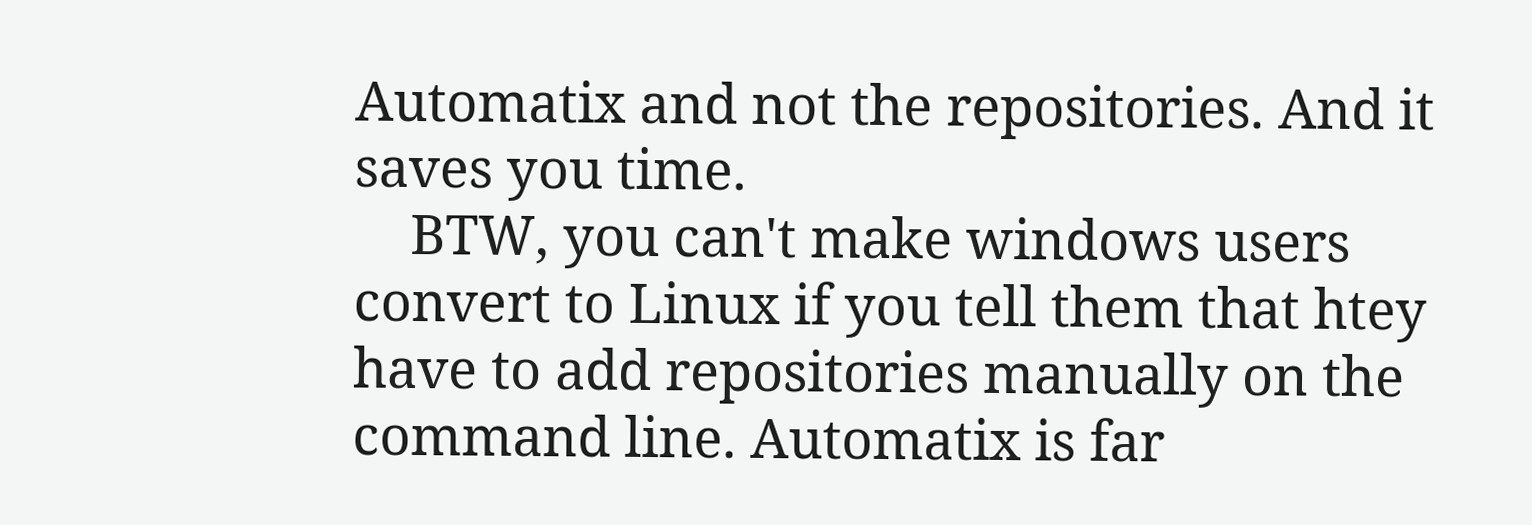Automatix and not the repositories. And it saves you time.
    BTW, you can't make windows users convert to Linux if you tell them that htey have to add repositories manually on the command line. Automatix is far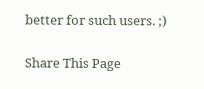better for such users. ;)

Share This Page